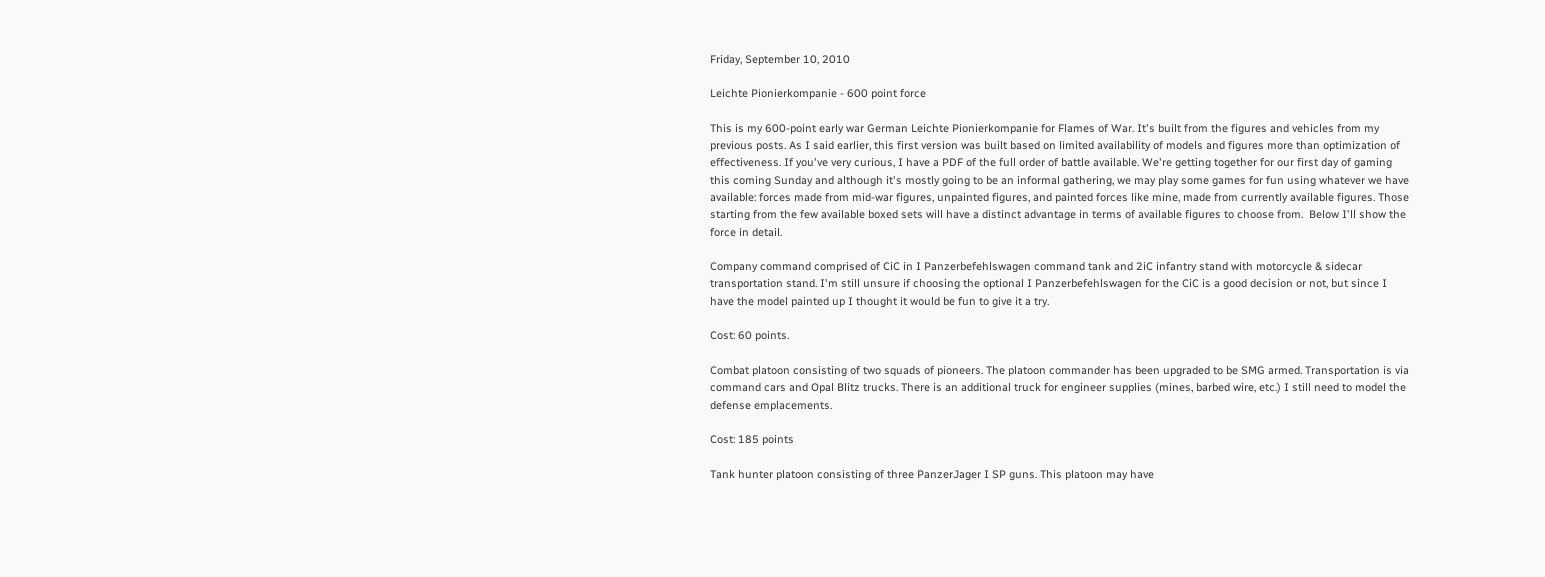Friday, September 10, 2010

Leichte Pionierkompanie - 600 point force

This is my 600-point early war German Leichte Pionierkompanie for Flames of War. It's built from the figures and vehicles from my previous posts. As I said earlier, this first version was built based on limited availability of models and figures more than optimization of effectiveness. If you've very curious, I have a PDF of the full order of battle available. We're getting together for our first day of gaming this coming Sunday and although it's mostly going to be an informal gathering, we may play some games for fun using whatever we have available: forces made from mid-war figures, unpainted figures, and painted forces like mine, made from currently available figures. Those starting from the few available boxed sets will have a distinct advantage in terms of available figures to choose from.  Below I'll show the force in detail.

Company command comprised of CiC in I Panzerbefehlswagen command tank and 2iC infantry stand with motorcycle & sidecar transportation stand. I'm still unsure if choosing the optional I Panzerbefehlswagen for the CiC is a good decision or not, but since I have the model painted up I thought it would be fun to give it a try.

Cost: 60 points.

Combat platoon consisting of two squads of pioneers. The platoon commander has been upgraded to be SMG armed. Transportation is via command cars and Opal Blitz trucks. There is an additional truck for engineer supplies (mines, barbed wire, etc.) I still need to model the defense emplacements.

Cost: 185 points

Tank hunter platoon consisting of three PanzerJager I SP guns. This platoon may have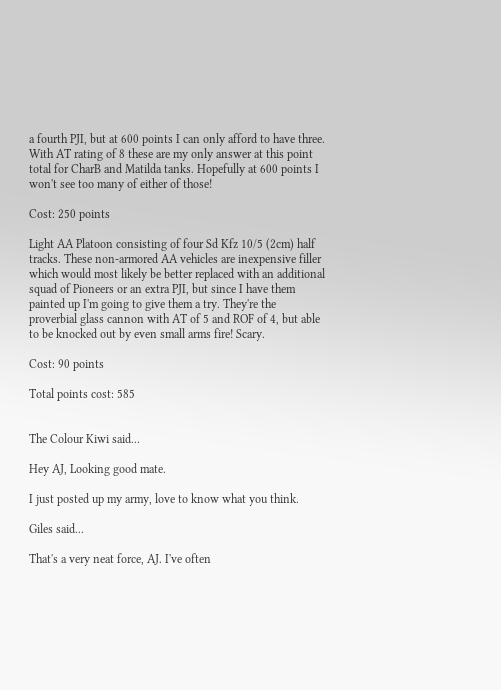a fourth PJI, but at 600 points I can only afford to have three. With AT rating of 8 these are my only answer at this point total for CharB and Matilda tanks. Hopefully at 600 points I won't see too many of either of those!

Cost: 250 points

Light AA Platoon consisting of four Sd Kfz 10/5 (2cm) half tracks. These non-armored AA vehicles are inexpensive filler which would most likely be better replaced with an additional squad of Pioneers or an extra PJI, but since I have them painted up I'm going to give them a try. They're the proverbial glass cannon with AT of 5 and ROF of 4, but able to be knocked out by even small arms fire! Scary.

Cost: 90 points

Total points cost: 585


The Colour Kiwi said...

Hey AJ, Looking good mate.

I just posted up my army, love to know what you think.

Giles said...

That's a very neat force, AJ. I've often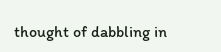thought of dabbling in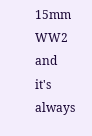15mm WW2 and it's always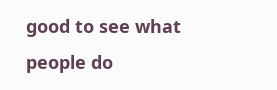good to see what people do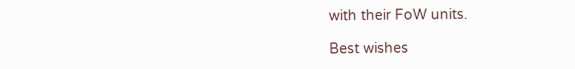with their FoW units.

Best wishes